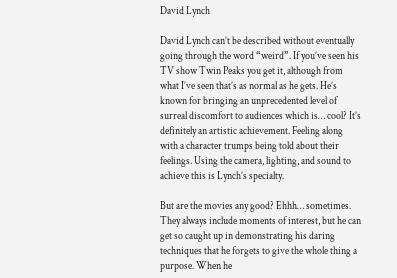David Lynch

David Lynch can’t be described without eventually going through the word “weird”. If you’ve seen his TV show Twin Peaks you get it, although from what I’ve seen that’s as normal as he gets. He’s known for bringing an unprecedented level of surreal discomfort to audiences which is… cool? It’s definitely an artistic achievement. Feeling along with a character trumps being told about their feelings. Using the camera, lighting, and sound to achieve this is Lynch’s specialty.

But are the movies any good? Ehhh… sometimes. They always include moments of interest, but he can get so caught up in demonstrating his daring techniques that he forgets to give the whole thing a purpose. When he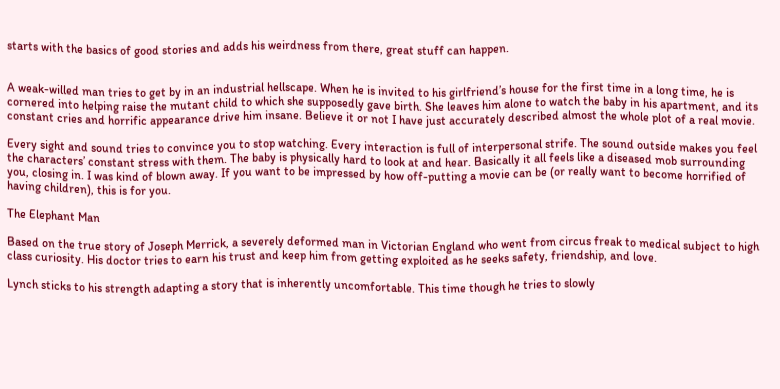starts with the basics of good stories and adds his weirdness from there, great stuff can happen.


A weak-willed man tries to get by in an industrial hellscape. When he is invited to his girlfriend’s house for the first time in a long time, he is cornered into helping raise the mutant child to which she supposedly gave birth. She leaves him alone to watch the baby in his apartment, and its constant cries and horrific appearance drive him insane. Believe it or not I have just accurately described almost the whole plot of a real movie.

Every sight and sound tries to convince you to stop watching. Every interaction is full of interpersonal strife. The sound outside makes you feel the characters’ constant stress with them. The baby is physically hard to look at and hear. Basically it all feels like a diseased mob surrounding you, closing in. I was kind of blown away. If you want to be impressed by how off-putting a movie can be (or really want to become horrified of having children), this is for you.

The Elephant Man

Based on the true story of Joseph Merrick, a severely deformed man in Victorian England who went from circus freak to medical subject to high class curiosity. His doctor tries to earn his trust and keep him from getting exploited as he seeks safety, friendship, and love.

Lynch sticks to his strength adapting a story that is inherently uncomfortable. This time though he tries to slowly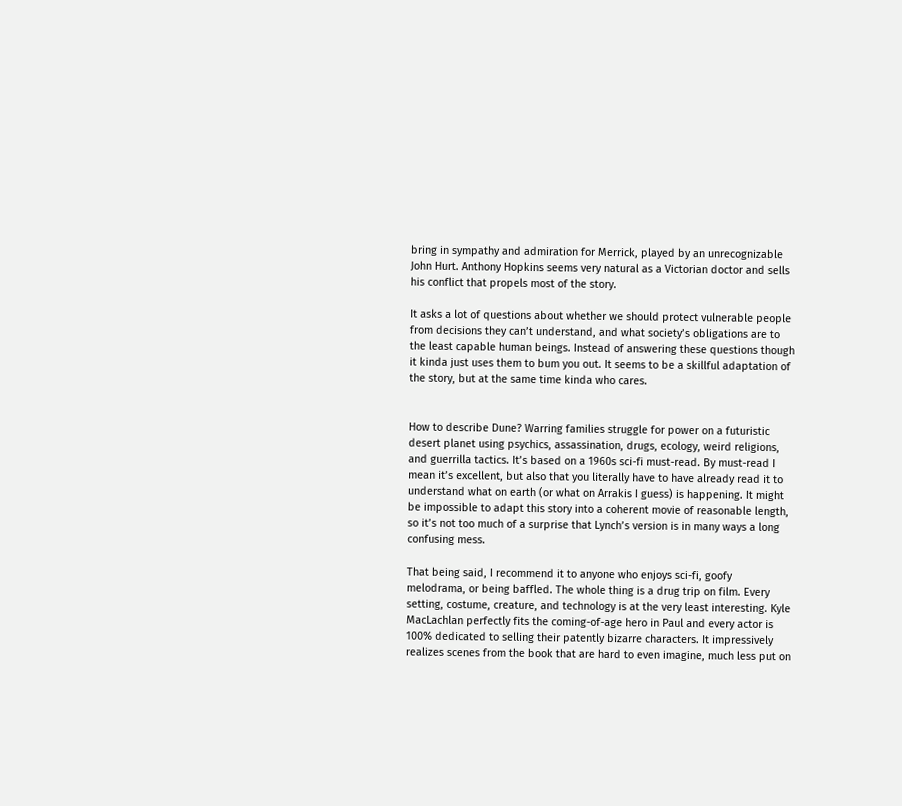bring in sympathy and admiration for Merrick, played by an unrecognizable John Hurt. Anthony Hopkins seems very natural as a Victorian doctor and sells his conflict that propels most of the story.

It asks a lot of questions about whether we should protect vulnerable people from decisions they can’t understand, and what society’s obligations are to the least capable human beings. Instead of answering these questions though it kinda just uses them to bum you out. It seems to be a skillful adaptation of the story, but at the same time kinda who cares.


How to describe Dune? Warring families struggle for power on a futuristic desert planet using psychics, assassination, drugs, ecology, weird religions, and guerrilla tactics. It’s based on a 1960s sci-fi must-read. By must-read I mean it’s excellent, but also that you literally have to have already read it to understand what on earth (or what on Arrakis I guess) is happening. It might be impossible to adapt this story into a coherent movie of reasonable length, so it’s not too much of a surprise that Lynch’s version is in many ways a long confusing mess.

That being said, I recommend it to anyone who enjoys sci-fi, goofy melodrama, or being baffled. The whole thing is a drug trip on film. Every setting, costume, creature, and technology is at the very least interesting. Kyle MacLachlan perfectly fits the coming-of-age hero in Paul and every actor is 100% dedicated to selling their patently bizarre characters. It impressively realizes scenes from the book that are hard to even imagine, much less put on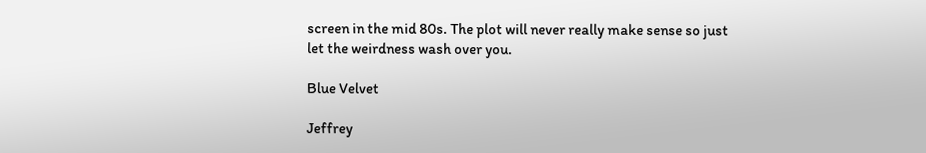screen in the mid 80s. The plot will never really make sense so just let the weirdness wash over you.

Blue Velvet

Jeffrey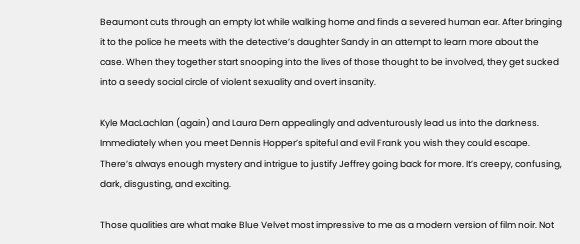Beaumont cuts through an empty lot while walking home and finds a severed human ear. After bringing it to the police he meets with the detective’s daughter Sandy in an attempt to learn more about the case. When they together start snooping into the lives of those thought to be involved, they get sucked into a seedy social circle of violent sexuality and overt insanity.

Kyle MacLachlan (again) and Laura Dern appealingly and adventurously lead us into the darkness. Immediately when you meet Dennis Hopper’s spiteful and evil Frank you wish they could escape. There’s always enough mystery and intrigue to justify Jeffrey going back for more. It’s creepy, confusing, dark, disgusting, and exciting.

Those qualities are what make Blue Velvet most impressive to me as a modern version of film noir. Not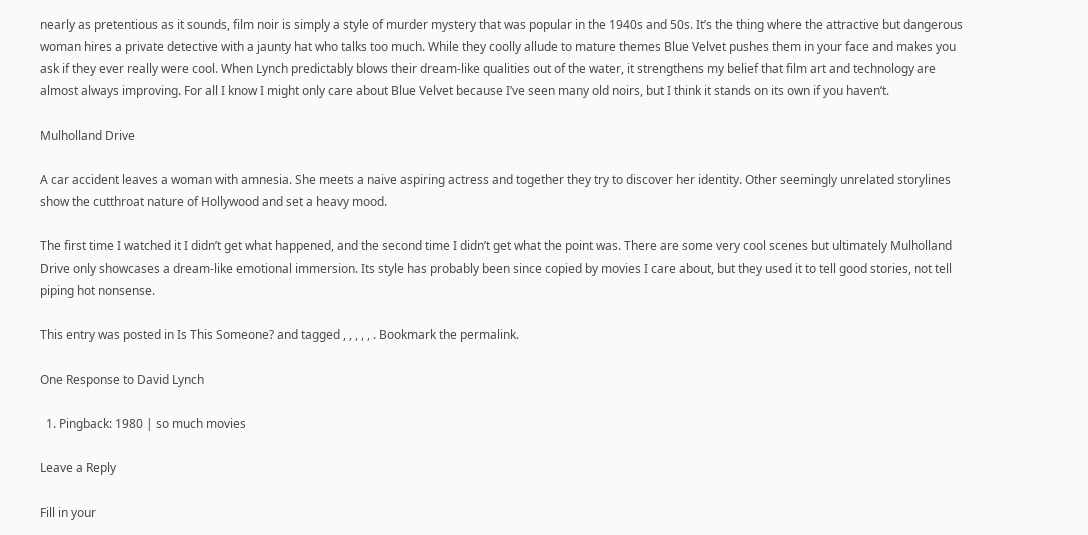nearly as pretentious as it sounds, film noir is simply a style of murder mystery that was popular in the 1940s and 50s. It’s the thing where the attractive but dangerous woman hires a private detective with a jaunty hat who talks too much. While they coolly allude to mature themes Blue Velvet pushes them in your face and makes you ask if they ever really were cool. When Lynch predictably blows their dream-like qualities out of the water, it strengthens my belief that film art and technology are almost always improving. For all I know I might only care about Blue Velvet because I’ve seen many old noirs, but I think it stands on its own if you haven’t.

Mulholland Drive

A car accident leaves a woman with amnesia. She meets a naive aspiring actress and together they try to discover her identity. Other seemingly unrelated storylines show the cutthroat nature of Hollywood and set a heavy mood.

The first time I watched it I didn’t get what happened, and the second time I didn’t get what the point was. There are some very cool scenes but ultimately Mulholland Drive only showcases a dream-like emotional immersion. Its style has probably been since copied by movies I care about, but they used it to tell good stories, not tell piping hot nonsense.

This entry was posted in Is This Someone? and tagged , , , , , . Bookmark the permalink.

One Response to David Lynch

  1. Pingback: 1980 | so much movies

Leave a Reply

Fill in your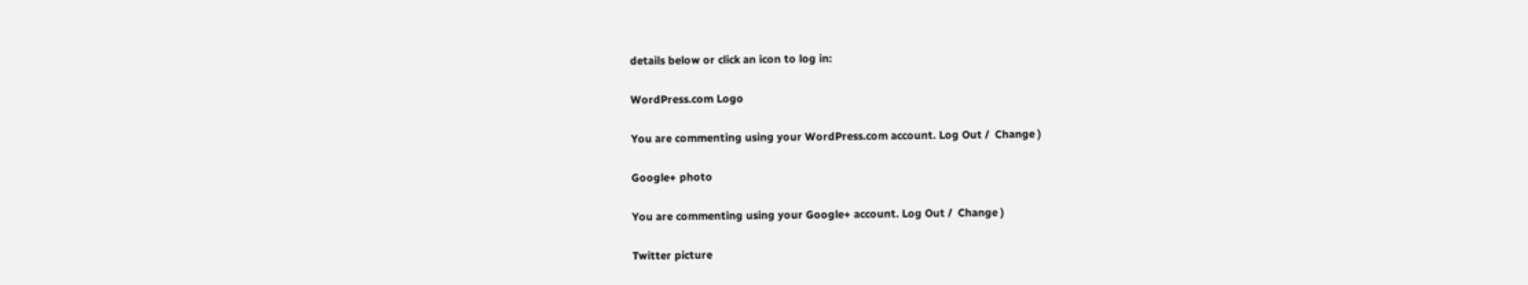details below or click an icon to log in:

WordPress.com Logo

You are commenting using your WordPress.com account. Log Out /  Change )

Google+ photo

You are commenting using your Google+ account. Log Out /  Change )

Twitter picture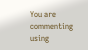You are commenting using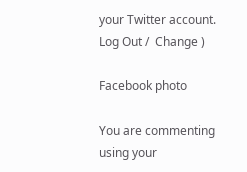your Twitter account. Log Out /  Change )

Facebook photo

You are commenting using your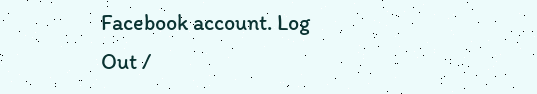Facebook account. Log Out /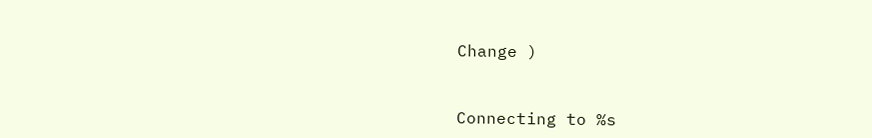Change )


Connecting to %s